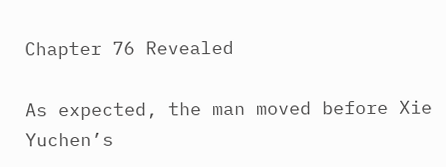Chapter 76 Revealed

As expected, the man moved before Xie Yuchen’s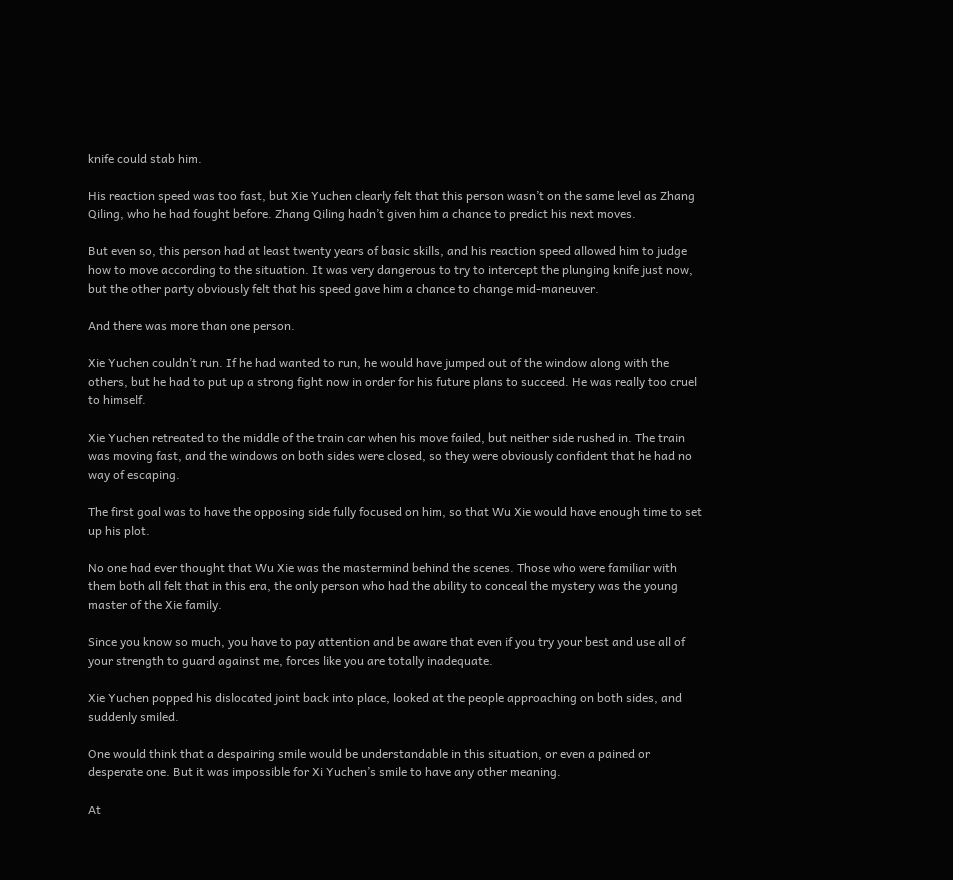knife could stab him.

His reaction speed was too fast, but Xie Yuchen clearly felt that this person wasn’t on the same level as Zhang Qiling, who he had fought before. Zhang Qiling hadn’t given him a chance to predict his next moves.

But even so, this person had at least twenty years of basic skills, and his reaction speed allowed him to judge how to move according to the situation. It was very dangerous to try to intercept the plunging knife just now, but the other party obviously felt that his speed gave him a chance to change mid-maneuver.

And there was more than one person.

Xie Yuchen couldn’t run. If he had wanted to run, he would have jumped out of the window along with the others, but he had to put up a strong fight now in order for his future plans to succeed. He was really too cruel to himself.

Xie Yuchen retreated to the middle of the train car when his move failed, but neither side rushed in. The train was moving fast, and the windows on both sides were closed, so they were obviously confident that he had no way of escaping.

The first goal was to have the opposing side fully focused on him, so that Wu Xie would have enough time to set up his plot.

No one had ever thought that Wu Xie was the mastermind behind the scenes. Those who were familiar with them both all felt that in this era, the only person who had the ability to conceal the mystery was the young master of the Xie family.

Since you know so much, you have to pay attention and be aware that even if you try your best and use all of your strength to guard against me, forces like you are totally inadequate.

Xie Yuchen popped his dislocated joint back into place, looked at the people approaching on both sides, and suddenly smiled.

One would think that a despairing smile would be understandable in this situation, or even a pained or desperate one. But it was impossible for Xi Yuchen’s smile to have any other meaning.

At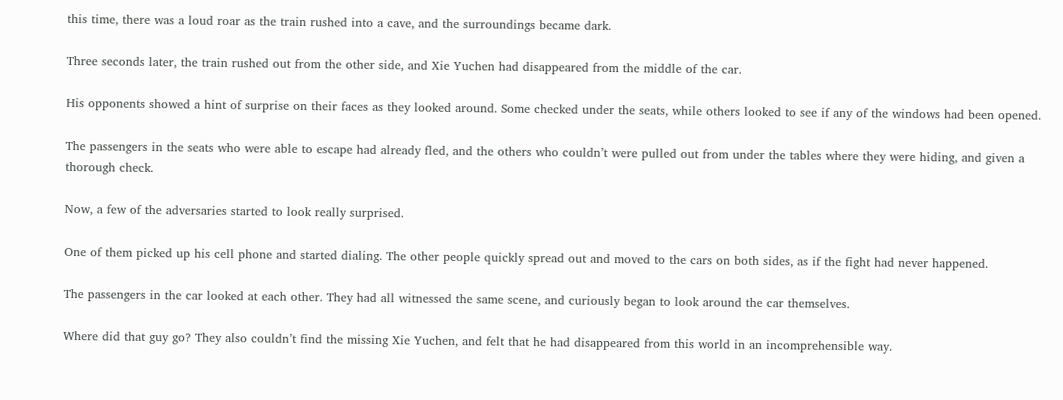this time, there was a loud roar as the train rushed into a cave, and the surroundings became dark.

Three seconds later, the train rushed out from the other side, and Xie Yuchen had disappeared from the middle of the car.

His opponents showed a hint of surprise on their faces as they looked around. Some checked under the seats, while others looked to see if any of the windows had been opened.

The passengers in the seats who were able to escape had already fled, and the others who couldn’t were pulled out from under the tables where they were hiding, and given a thorough check.

Now, a few of the adversaries started to look really surprised.

One of them picked up his cell phone and started dialing. The other people quickly spread out and moved to the cars on both sides, as if the fight had never happened.

The passengers in the car looked at each other. They had all witnessed the same scene, and curiously began to look around the car themselves.

Where did that guy go? They also couldn’t find the missing Xie Yuchen, and felt that he had disappeared from this world in an incomprehensible way.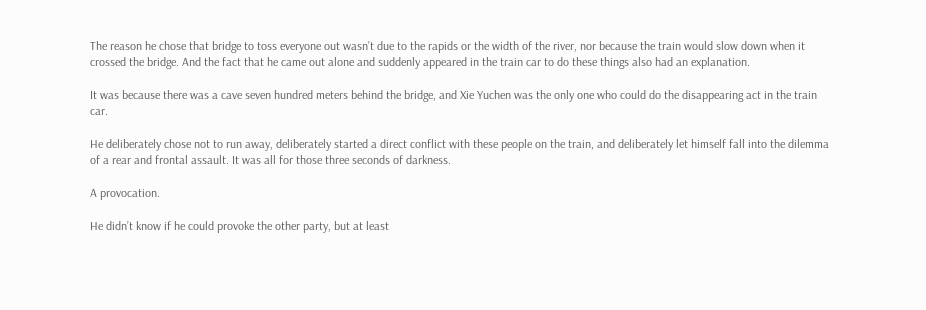The reason he chose that bridge to toss everyone out wasn’t due to the rapids or the width of the river, nor because the train would slow down when it crossed the bridge. And the fact that he came out alone and suddenly appeared in the train car to do these things also had an explanation.

It was because there was a cave seven hundred meters behind the bridge, and Xie Yuchen was the only one who could do the disappearing act in the train car.

He deliberately chose not to run away, deliberately started a direct conflict with these people on the train, and deliberately let himself fall into the dilemma of a rear and frontal assault. It was all for those three seconds of darkness.

A provocation.

He didn’t know if he could provoke the other party, but at least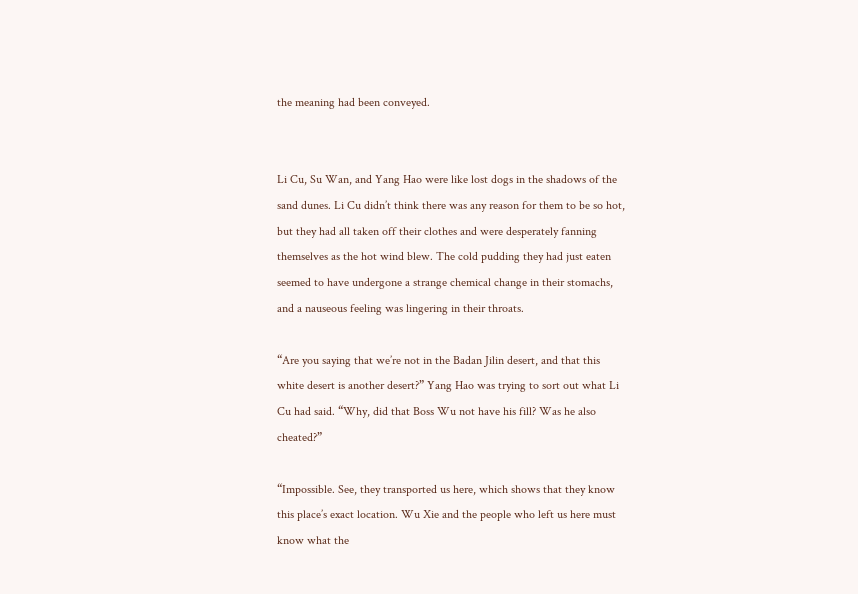the meaning had been conveyed.


Li Cu, Su Wan, and Yang Hao were like lost dogs in the shadows of the sand dunes. Li Cu didn’t think there was any reason for them to be so hot, but they had all taken off their clothes and were desperately fanning themselves as the hot wind blew. The cold pudding they had just eaten seemed to have undergone a strange chemical change in their stomachs, and a nauseous feeling was lingering in their throats.

“Are you saying that we’re not in the Badan Jilin desert, and that this white desert is another desert?” Yang Hao was trying to sort out what Li Cu had said. “Why, did that Boss Wu not have his fill? Was he also cheated?”

“Impossible. See, they transported us here, which shows that they know this place’s exact location. Wu Xie and the people who left us here must know what the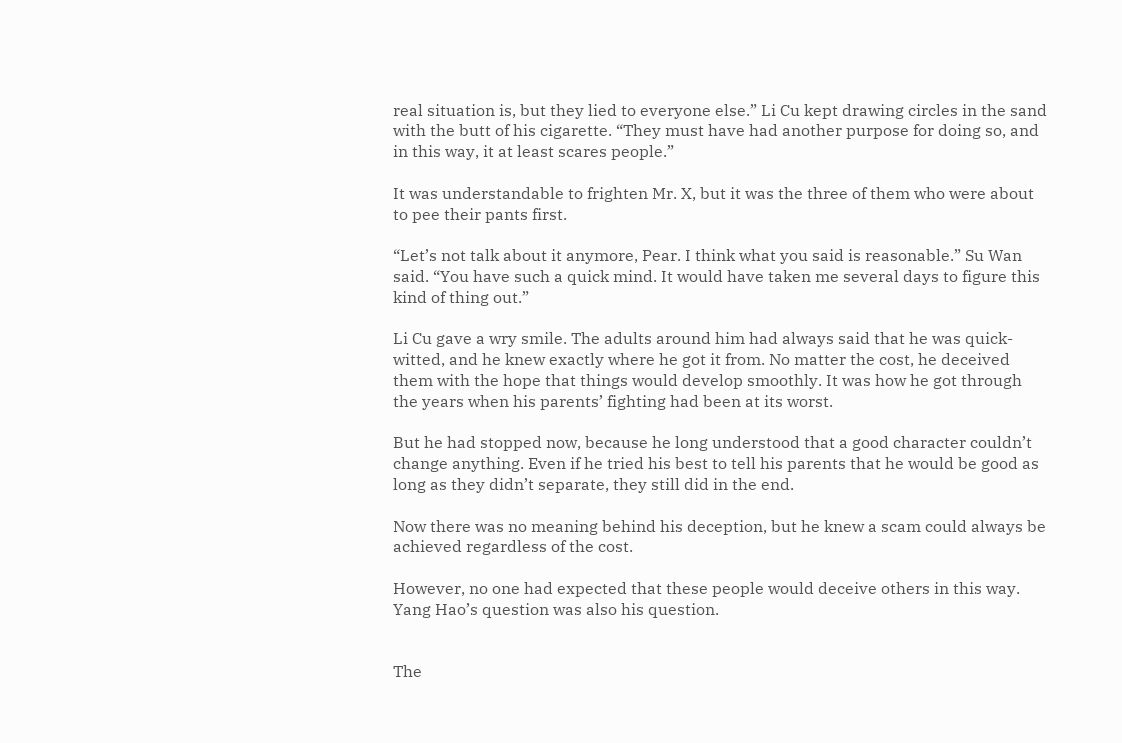real situation is, but they lied to everyone else.” Li Cu kept drawing circles in the sand with the butt of his cigarette. “They must have had another purpose for doing so, and in this way, it at least scares people.”

It was understandable to frighten Mr. X, but it was the three of them who were about to pee their pants first.

“Let’s not talk about it anymore, Pear. I think what you said is reasonable.” Su Wan said. “You have such a quick mind. It would have taken me several days to figure this kind of thing out.”

Li Cu gave a wry smile. The adults around him had always said that he was quick-witted, and he knew exactly where he got it from. No matter the cost, he deceived them with the hope that things would develop smoothly. It was how he got through the years when his parents’ fighting had been at its worst.

But he had stopped now, because he long understood that a good character couldn’t change anything. Even if he tried his best to tell his parents that he would be good as long as they didn’t separate, they still did in the end.

Now there was no meaning behind his deception, but he knew a scam could always be achieved regardless of the cost.

However, no one had expected that these people would deceive others in this way. Yang Hao’s question was also his question.


The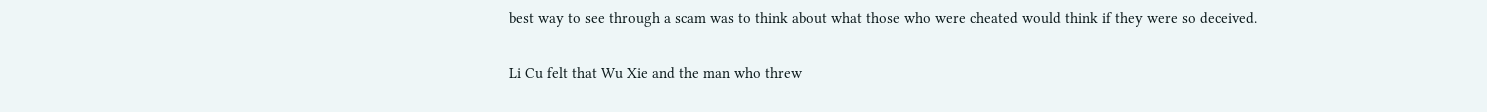best way to see through a scam was to think about what those who were cheated would think if they were so deceived.

Li Cu felt that Wu Xie and the man who threw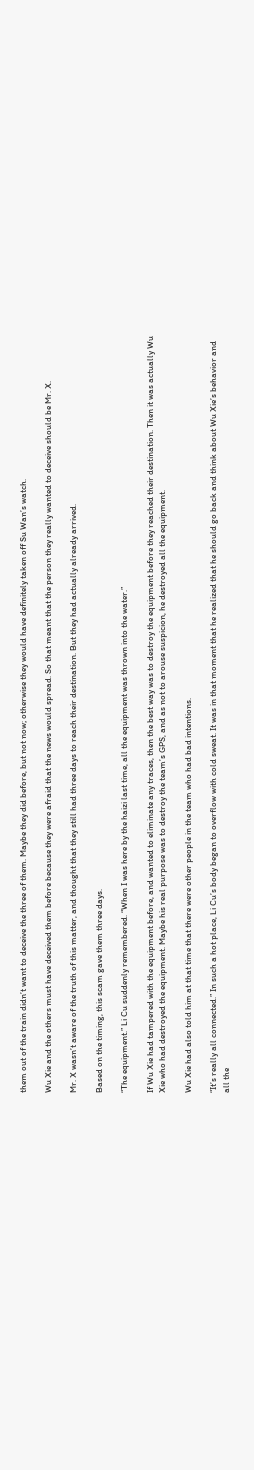them out of the train didn’t want to deceive the three of them. Maybe they did before, but not now; otherwise they would have definitely taken off Su Wan’s watch.

Wu Xie and the others must have deceived them before because they were afraid that the news would spread. So that meant that the person they really wanted to deceive should be Mr. X.

Mr. X wasn’t aware of the truth of this matter, and thought that they still had three days to reach their destination. But they had actually already arrived.

Based on the timing, this scam gave them three days.

“The equipment.” Li Cu suddenly remembered. “When I was here by the haizi last time, all the equipment was thrown into the water.”

If Wu Xie had tampered with the equipment before, and wanted to eliminate any traces, then the best way was to destroy the equipment before they reached their destination. Then it was actually Wu Xie who had destroyed the equipment. Maybe his real purpose was to destroy the team’s GPS, and as not to arouse suspicion, he destroyed all the equipment.

Wu Xie had also told him at that time that there were other people in the team who had bad intentions.

“It’s really all connected.” In such a hot place, Li Cu’s body began to overflow with cold sweat. It was in that moment that he realized that he should go back and think about Wu Xie’s behavior and all the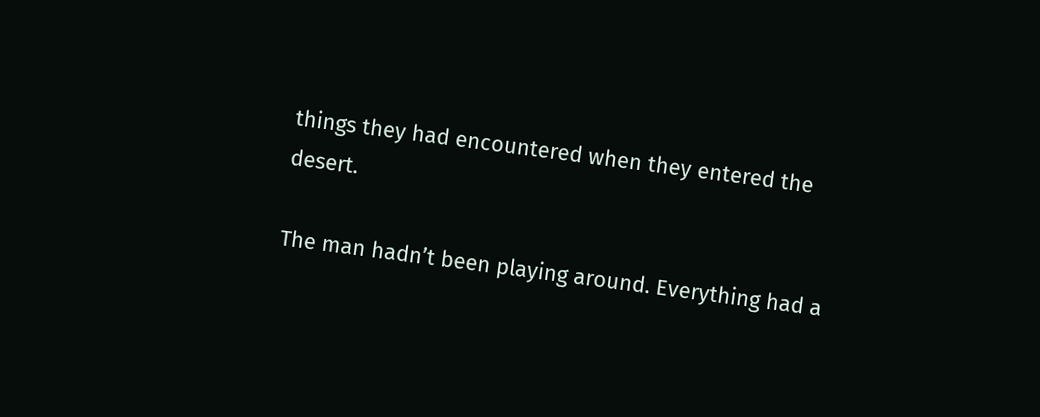things they had encountered when they entered the desert.

The man hadn’t been playing around. Everything had a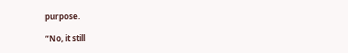purpose.

“No, it still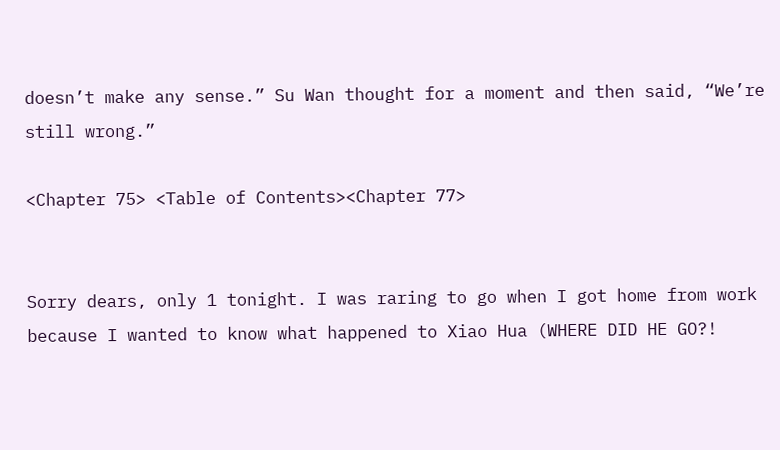doesn’t make any sense.” Su Wan thought for a moment and then said, “We’re still wrong.”

<Chapter 75> <Table of Contents><Chapter 77>


Sorry dears, only 1 tonight. I was raring to go when I got home from work because I wanted to know what happened to Xiao Hua (WHERE DID HE GO?!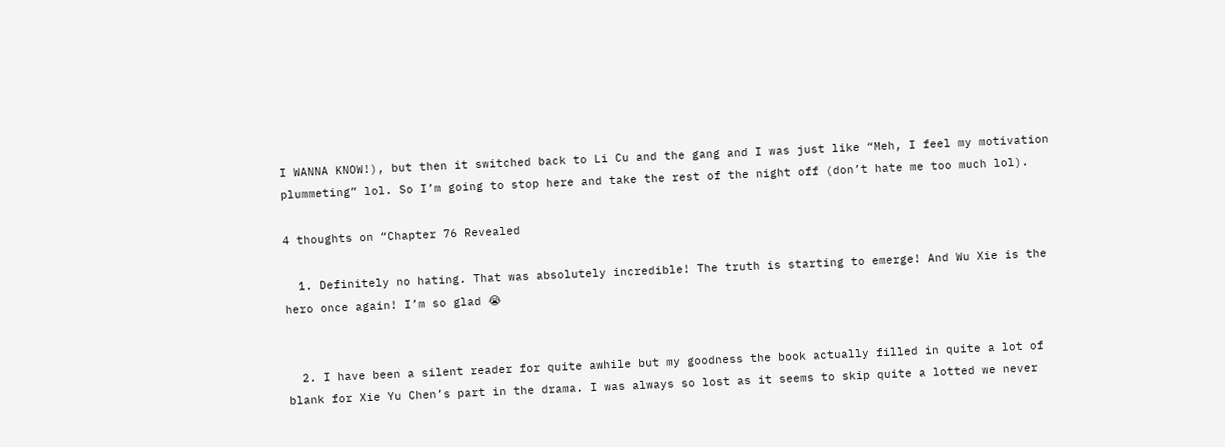I WANNA KNOW!), but then it switched back to Li Cu and the gang and I was just like “Meh, I feel my motivation plummeting” lol. So I’m going to stop here and take the rest of the night off (don’t hate me too much lol).

4 thoughts on “Chapter 76 Revealed

  1. Definitely no hating. That was absolutely incredible! The truth is starting to emerge! And Wu Xie is the hero once again! I’m so glad 😭


  2. I have been a silent reader for quite awhile but my goodness the book actually filled in quite a lot of blank for Xie Yu Chen’s part in the drama. I was always so lost as it seems to skip quite a lotted we never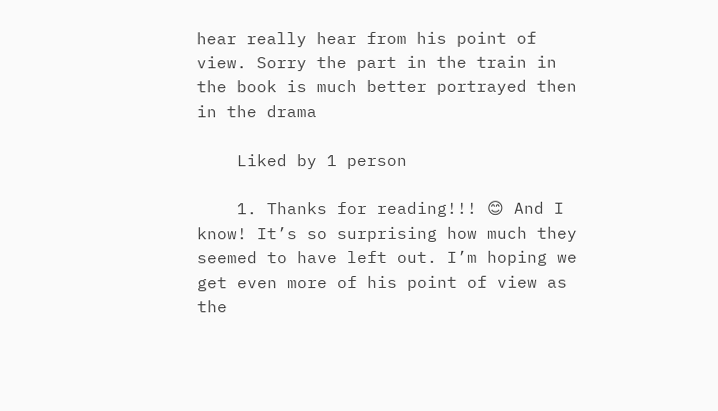hear really hear from his point of view. Sorry the part in the train in the book is much better portrayed then in the drama

    Liked by 1 person

    1. Thanks for reading!!! 😊 And I know! It’s so surprising how much they seemed to have left out. I’m hoping we get even more of his point of view as the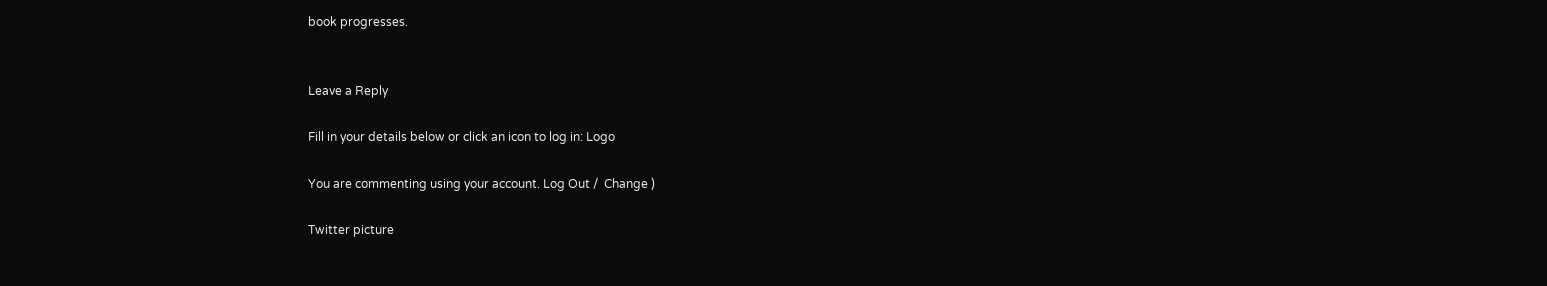book progresses.


Leave a Reply

Fill in your details below or click an icon to log in: Logo

You are commenting using your account. Log Out /  Change )

Twitter picture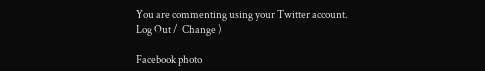You are commenting using your Twitter account. Log Out /  Change )

Facebook photo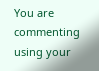You are commenting using your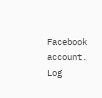Facebook account. Log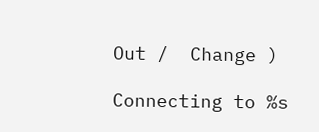Out /  Change )

Connecting to %s